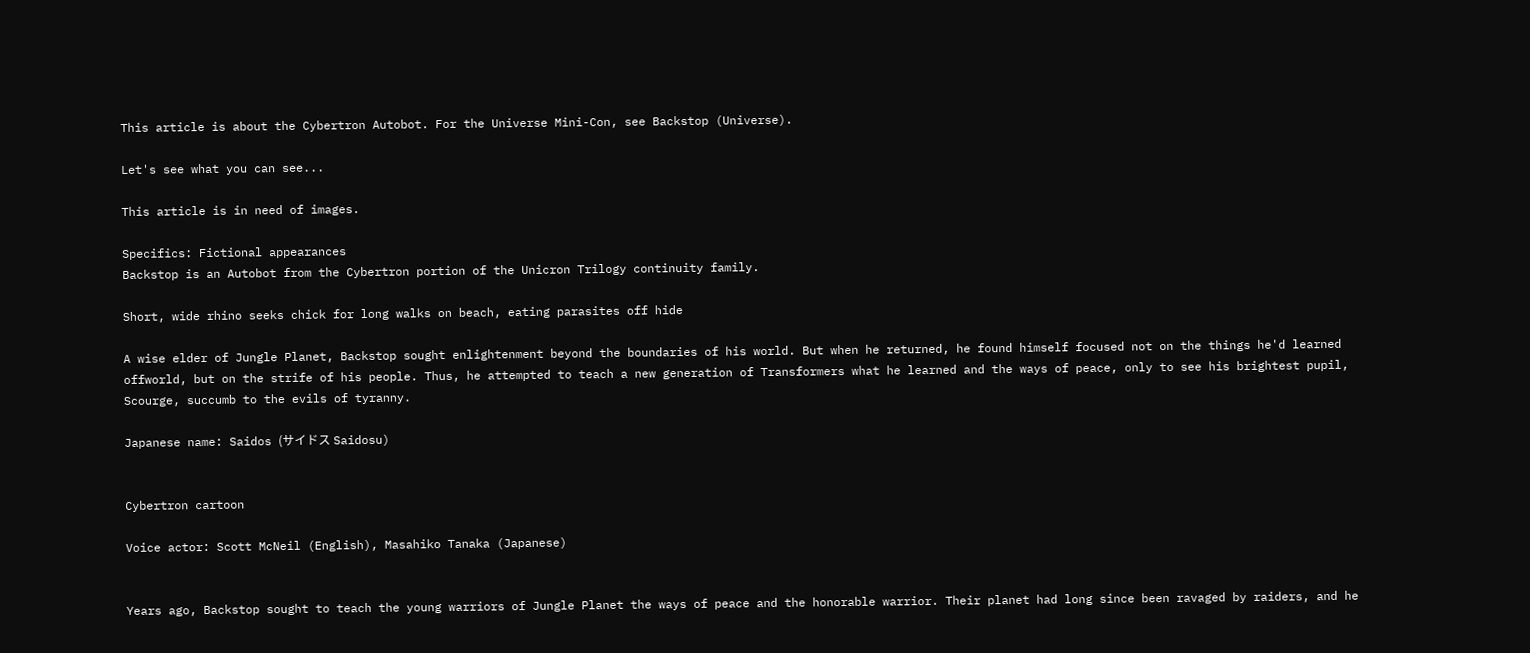This article is about the Cybertron Autobot. For the Universe Mini-Con, see Backstop (Universe).

Let's see what you can see...

This article is in need of images.

Specifics: Fictional appearances
Backstop is an Autobot from the Cybertron portion of the Unicron Trilogy continuity family.

Short, wide rhino seeks chick for long walks on beach, eating parasites off hide

A wise elder of Jungle Planet, Backstop sought enlightenment beyond the boundaries of his world. But when he returned, he found himself focused not on the things he'd learned offworld, but on the strife of his people. Thus, he attempted to teach a new generation of Transformers what he learned and the ways of peace, only to see his brightest pupil, Scourge, succumb to the evils of tyranny.

Japanese name: Saidos (サイドス Saidosu)


Cybertron cartoon

Voice actor: Scott McNeil (English), Masahiko Tanaka (Japanese)


Years ago, Backstop sought to teach the young warriors of Jungle Planet the ways of peace and the honorable warrior. Their planet had long since been ravaged by raiders, and he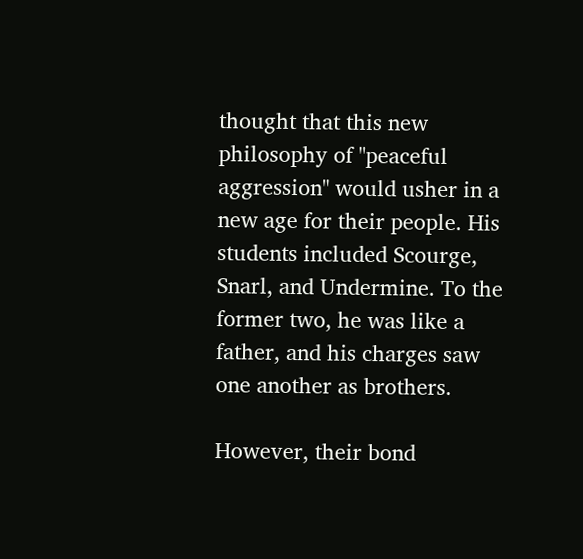thought that this new philosophy of "peaceful aggression" would usher in a new age for their people. His students included Scourge, Snarl, and Undermine. To the former two, he was like a father, and his charges saw one another as brothers.

However, their bond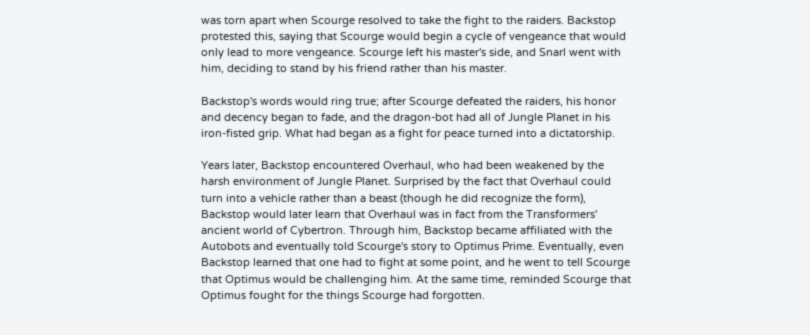was torn apart when Scourge resolved to take the fight to the raiders. Backstop protested this, saying that Scourge would begin a cycle of vengeance that would only lead to more vengeance. Scourge left his master's side, and Snarl went with him, deciding to stand by his friend rather than his master.

Backstop's words would ring true; after Scourge defeated the raiders, his honor and decency began to fade, and the dragon-bot had all of Jungle Planet in his iron-fisted grip. What had began as a fight for peace turned into a dictatorship.

Years later, Backstop encountered Overhaul, who had been weakened by the harsh environment of Jungle Planet. Surprised by the fact that Overhaul could turn into a vehicle rather than a beast (though he did recognize the form), Backstop would later learn that Overhaul was in fact from the Transformers' ancient world of Cybertron. Through him, Backstop became affiliated with the Autobots and eventually told Scourge's story to Optimus Prime. Eventually, even Backstop learned that one had to fight at some point, and he went to tell Scourge that Optimus would be challenging him. At the same time, reminded Scourge that Optimus fought for the things Scourge had forgotten.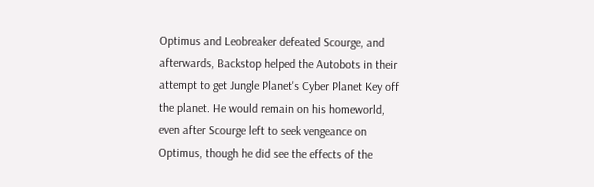Optimus and Leobreaker defeated Scourge, and afterwards, Backstop helped the Autobots in their attempt to get Jungle Planet's Cyber Planet Key off the planet. He would remain on his homeworld, even after Scourge left to seek vengeance on Optimus, though he did see the effects of the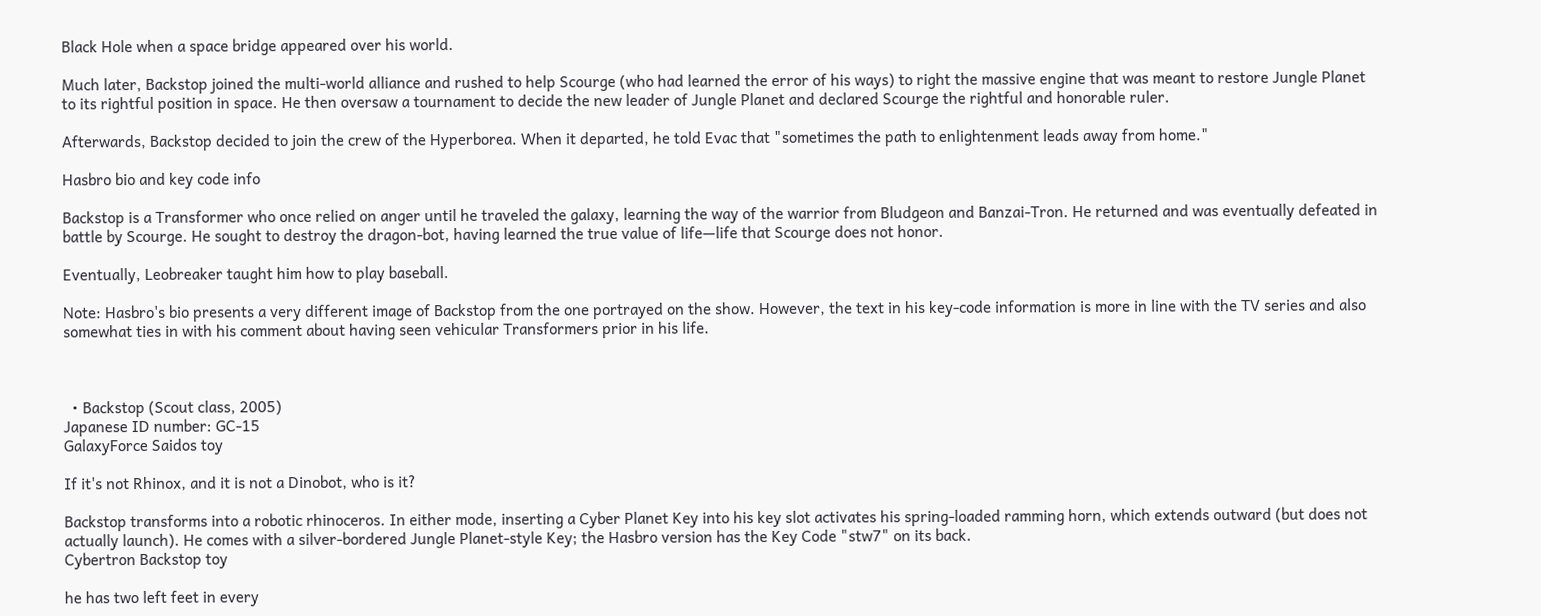Black Hole when a space bridge appeared over his world.

Much later, Backstop joined the multi-world alliance and rushed to help Scourge (who had learned the error of his ways) to right the massive engine that was meant to restore Jungle Planet to its rightful position in space. He then oversaw a tournament to decide the new leader of Jungle Planet and declared Scourge the rightful and honorable ruler.

Afterwards, Backstop decided to join the crew of the Hyperborea. When it departed, he told Evac that "sometimes the path to enlightenment leads away from home."

Hasbro bio and key code info

Backstop is a Transformer who once relied on anger until he traveled the galaxy, learning the way of the warrior from Bludgeon and Banzai-Tron. He returned and was eventually defeated in battle by Scourge. He sought to destroy the dragon-bot, having learned the true value of life—life that Scourge does not honor.

Eventually, Leobreaker taught him how to play baseball.

Note: Hasbro's bio presents a very different image of Backstop from the one portrayed on the show. However, the text in his key-code information is more in line with the TV series and also somewhat ties in with his comment about having seen vehicular Transformers prior in his life.



  • Backstop (Scout class, 2005)
Japanese ID number: GC-15
GalaxyForce Saidos toy

If it's not Rhinox, and it is not a Dinobot, who is it?

Backstop transforms into a robotic rhinoceros. In either mode, inserting a Cyber Planet Key into his key slot activates his spring-loaded ramming horn, which extends outward (but does not actually launch). He comes with a silver-bordered Jungle Planet-style Key; the Hasbro version has the Key Code "stw7" on its back.
Cybertron Backstop toy

he has two left feet in every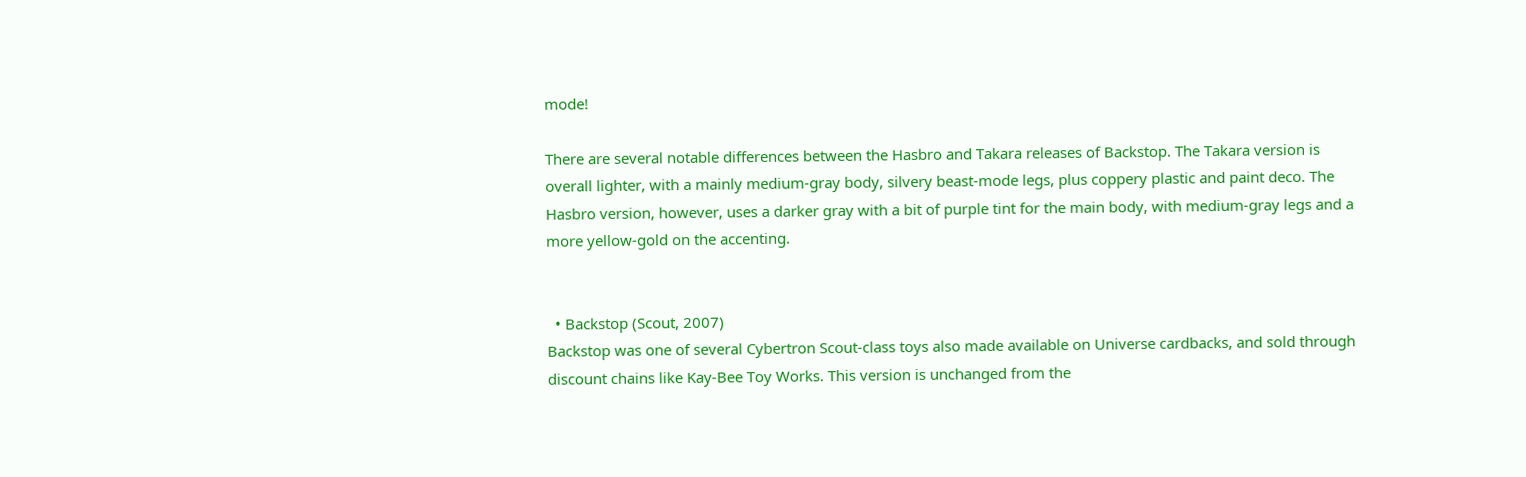mode!

There are several notable differences between the Hasbro and Takara releases of Backstop. The Takara version is overall lighter, with a mainly medium-gray body, silvery beast-mode legs, plus coppery plastic and paint deco. The Hasbro version, however, uses a darker gray with a bit of purple tint for the main body, with medium-gray legs and a more yellow-gold on the accenting.


  • Backstop (Scout, 2007)
Backstop was one of several Cybertron Scout-class toys also made available on Universe cardbacks, and sold through discount chains like Kay-Bee Toy Works. This version is unchanged from the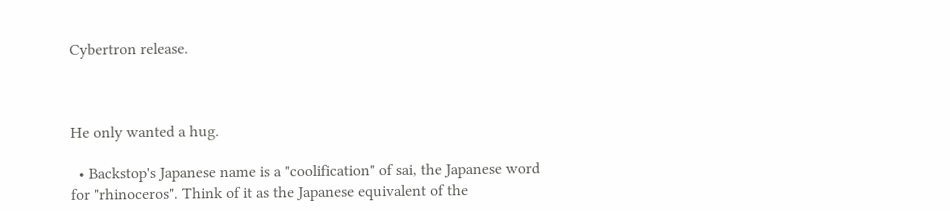Cybertron release.



He only wanted a hug.

  • Backstop's Japanese name is a "coolification" of sai, the Japanese word for "rhinoceros". Think of it as the Japanese equivalent of the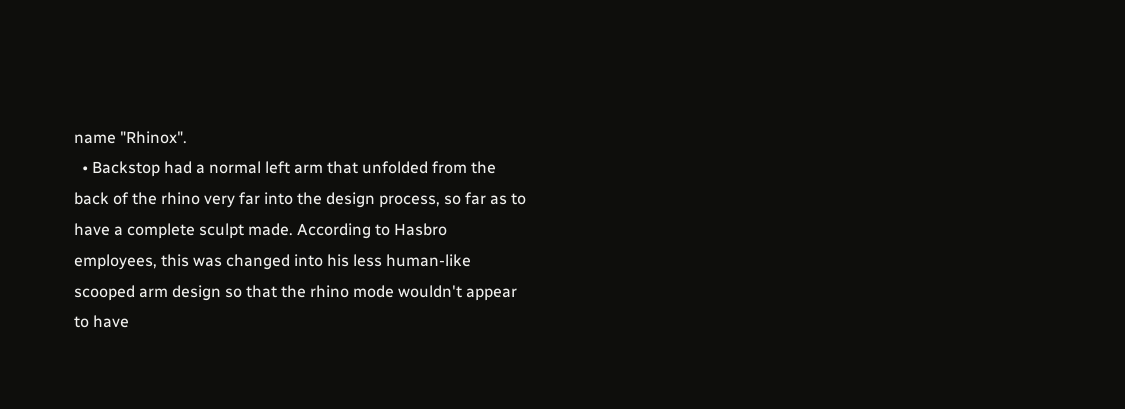name "Rhinox".
  • Backstop had a normal left arm that unfolded from the back of the rhino very far into the design process, so far as to have a complete sculpt made. According to Hasbro employees, this was changed into his less human-like scooped arm design so that the rhino mode wouldn't appear to have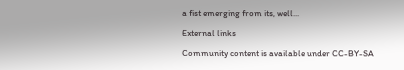a fist emerging from its, well...

External links

Community content is available under CC-BY-SA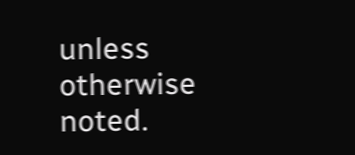unless otherwise noted.